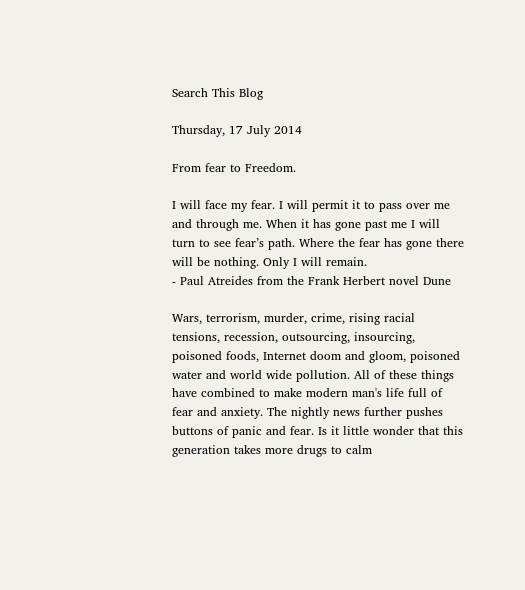Search This Blog

Thursday, 17 July 2014

From fear to Freedom.

I will face my fear. I will permit it to pass over me and through me. When it has gone past me I will turn to see fear’s path. Where the fear has gone there will be nothing. Only I will remain.
- Paul Atreides from the Frank Herbert novel Dune

Wars, terrorism, murder, crime, rising racial tensions, recession, outsourcing, insourcing, poisoned foods, Internet doom and gloom, poisoned water and world wide pollution. All of these things have combined to make modern man's life full of fear and anxiety. The nightly news further pushes buttons of panic and fear. Is it little wonder that this generation takes more drugs to calm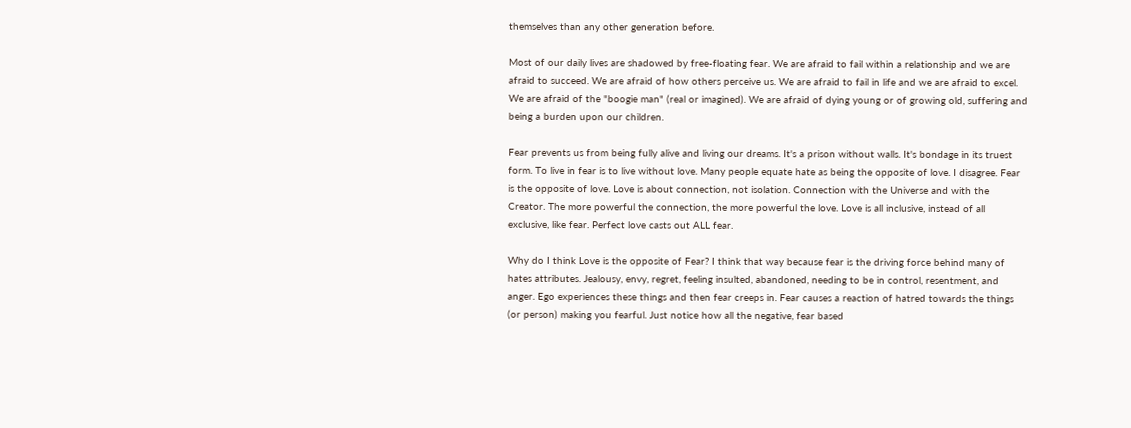themselves than any other generation before.

Most of our daily lives are shadowed by free-floating fear. We are afraid to fail within a relationship and we are afraid to succeed. We are afraid of how others perceive us. We are afraid to fail in life and we are afraid to excel. We are afraid of the "boogie man" (real or imagined). We are afraid of dying young or of growing old, suffering and being a burden upon our children.

Fear prevents us from being fully alive and living our dreams. It's a prison without walls. It's bondage in its truest form. To live in fear is to live without love. Many people equate hate as being the opposite of love. I disagree. Fear is the opposite of love. Love is about connection, not isolation. Connection with the Universe and with the Creator. The more powerful the connection, the more powerful the love. Love is all inclusive, instead of all exclusive, like fear. Perfect love casts out ALL fear.

Why do I think Love is the opposite of Fear? I think that way because fear is the driving force behind many of hates attributes. Jealousy, envy, regret, feeling insulted, abandoned, needing to be in control, resentment, and anger. Ego experiences these things and then fear creeps in. Fear causes a reaction of hatred towards the things (or person) making you fearful. Just notice how all the negative, fear based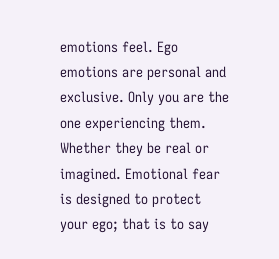emotions feel. Ego emotions are personal and exclusive. Only you are the one experiencing them. Whether they be real or imagined. Emotional fear is designed to protect your ego; that is to say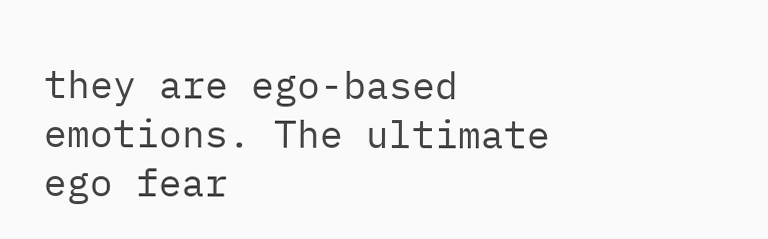they are ego-based emotions. The ultimate ego fear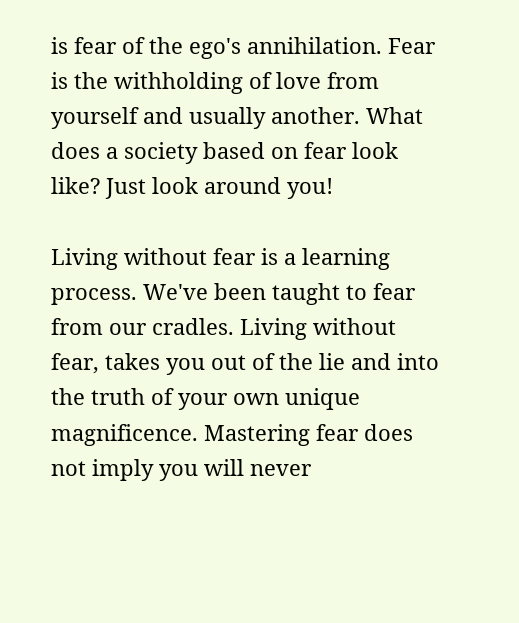is fear of the ego's annihilation. Fear is the withholding of love from yourself and usually another. What does a society based on fear look like? Just look around you!

Living without fear is a learning process. We've been taught to fear from our cradles. Living without fear, takes you out of the lie and into the truth of your own unique magnificence. Mastering fear does not imply you will never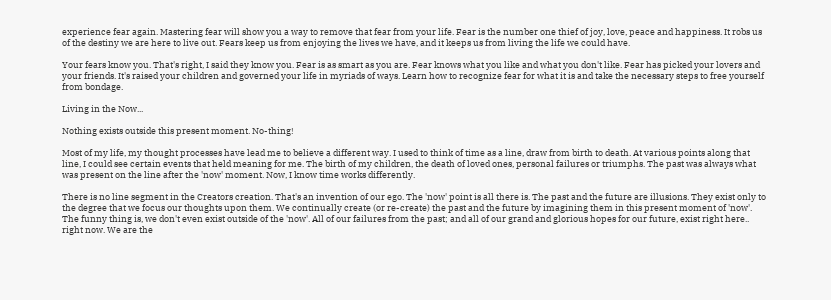experience fear again. Mastering fear will show you a way to remove that fear from your life. Fear is the number one thief of joy, love, peace and happiness. It robs us of the destiny we are here to live out. Fears keep us from enjoying the lives we have, and it keeps us from living the life we could have.

Your fears know you. That's right, I said they know you. Fear is as smart as you are. Fear knows what you like and what you don't like. Fear has picked your lovers and your friends. It's raised your children and governed your life in myriads of ways. Learn how to recognize fear for what it is and take the necessary steps to free yourself from bondage.

Living in the Now...

Nothing exists outside this present moment. No-thing!

Most of my life, my thought processes have lead me to believe a different way. I used to think of time as a line, draw from birth to death. At various points along that line, I could see certain events that held meaning for me. The birth of my children, the death of loved ones, personal failures or triumphs. The past was always what was present on the line after the 'now' moment. Now, I know time works differently.

There is no line segment in the Creators creation. That's an invention of our ego. The 'now' point is all there is. The past and the future are illusions. They exist only to the degree that we focus our thoughts upon them. We continually create (or re-create) the past and the future by imagining them in this present moment of 'now'. The funny thing is, we don't even exist outside of the 'now'. All of our failures from the past; and all of our grand and glorious hopes for our future, exist right here.. right now. We are the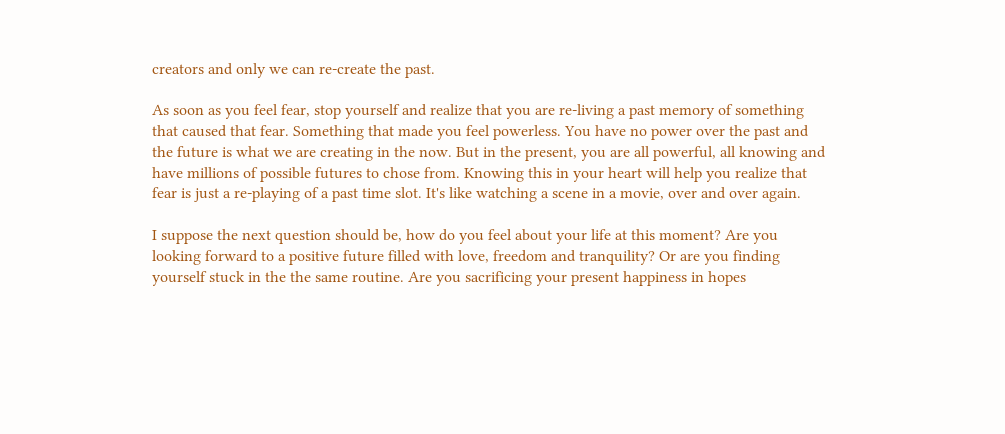creators and only we can re-create the past.

As soon as you feel fear, stop yourself and realize that you are re-living a past memory of something that caused that fear. Something that made you feel powerless. You have no power over the past and the future is what we are creating in the now. But in the present, you are all powerful, all knowing and have millions of possible futures to chose from. Knowing this in your heart will help you realize that fear is just a re-playing of a past time slot. It's like watching a scene in a movie, over and over again.

I suppose the next question should be, how do you feel about your life at this moment? Are you looking forward to a positive future filled with love, freedom and tranquility? Or are you finding yourself stuck in the the same routine. Are you sacrificing your present happiness in hopes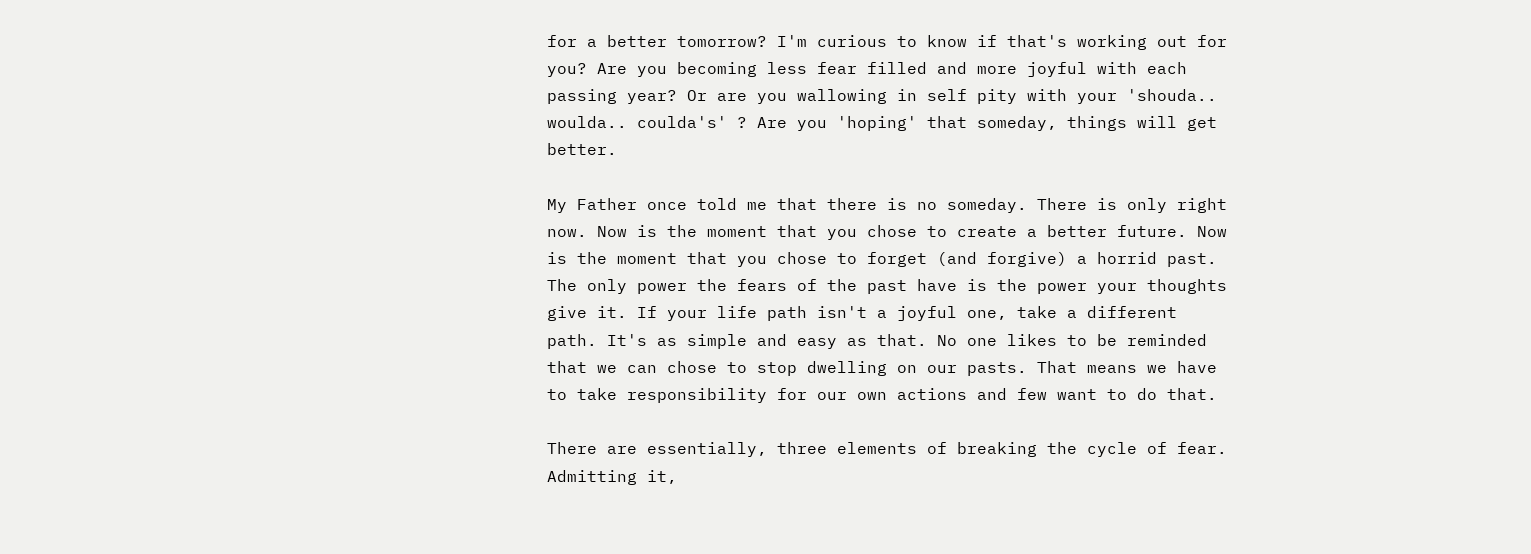for a better tomorrow? I'm curious to know if that's working out for you? Are you becoming less fear filled and more joyful with each passing year? Or are you wallowing in self pity with your 'shouda.. woulda.. coulda's' ? Are you 'hoping' that someday, things will get better.

My Father once told me that there is no someday. There is only right now. Now is the moment that you chose to create a better future. Now is the moment that you chose to forget (and forgive) a horrid past. The only power the fears of the past have is the power your thoughts give it. If your life path isn't a joyful one, take a different path. It's as simple and easy as that. No one likes to be reminded that we can chose to stop dwelling on our pasts. That means we have to take responsibility for our own actions and few want to do that.

There are essentially, three elements of breaking the cycle of fear. Admitting it,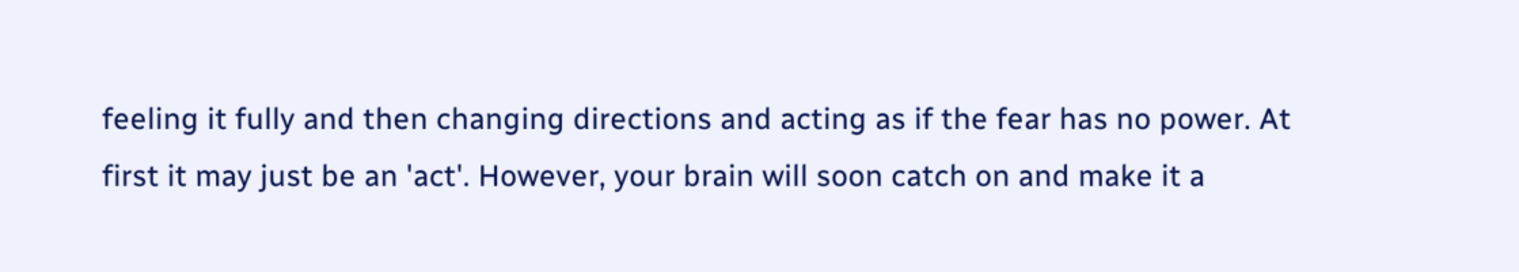feeling it fully and then changing directions and acting as if the fear has no power. At first it may just be an 'act'. However, your brain will soon catch on and make it a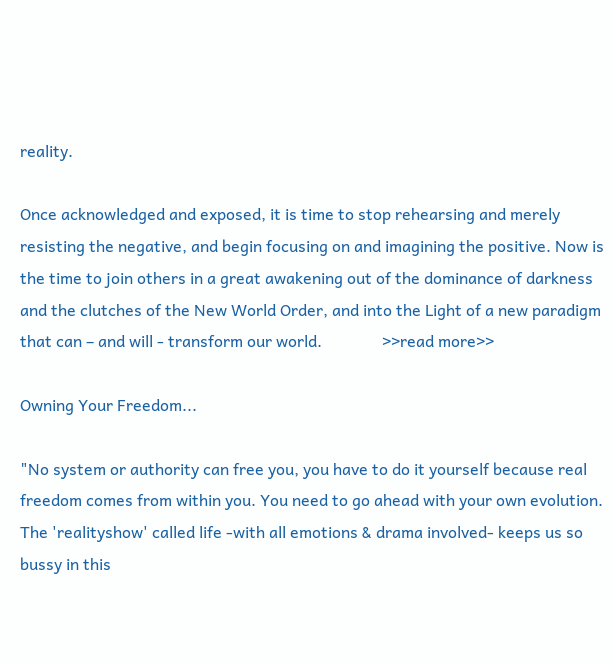reality.

Once acknowledged and exposed, it is time to stop rehearsing and merely resisting the negative, and begin focusing on and imagining the positive. Now is the time to join others in a great awakening out of the dominance of darkness and the clutches of the New World Order, and into the Light of a new paradigm that can – and will - transform our world.               >>read more>>

Owning Your Freedom...

"No system or authority can free you, you have to do it yourself because real freedom comes from within you. You need to go ahead with your own evolution. The 'realityshow' called life -with all emotions & drama involved- keeps us so bussy in this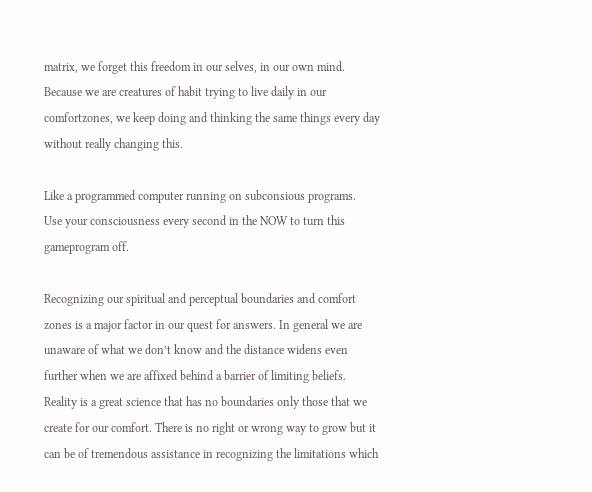matrix, we forget this freedom in our selves, in our own mind.
Because we are creatures of habit trying to live daily in our comfortzones, we keep doing and thinking the same things every day without really changing this.

Like a programmed computer running on subconsious programs.
Use your consciousness every second in the NOW to turn this gameprogram off.

Recognizing our spiritual and perceptual boundaries and comfort zones is a major factor in our quest for answers. In general we are unaware of what we don’t know and the distance widens even further when we are affixed behind a barrier of limiting beliefs. Reality is a great science that has no boundaries only those that we create for our comfort. There is no right or wrong way to grow but it can be of tremendous assistance in recognizing the limitations which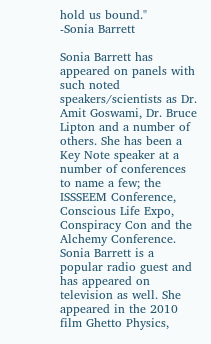hold us bound."
-Sonia Barrett

Sonia Barrett has appeared on panels with such noted speakers/scientists as Dr. Amit Goswami, Dr. Bruce Lipton and a number of others. She has been a Key Note speaker at a number of conferences to name a few; the ISSSEEM Conference, Conscious Life Expo, Conspiracy Con and the Alchemy Conference. Sonia Barrett is a popular radio guest and has appeared on television as well. She appeared in the 2010 film Ghetto Physics,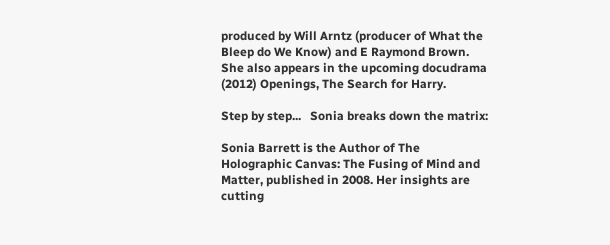produced by Will Arntz (producer of What the Bleep do We Know) and E Raymond Brown. She also appears in the upcoming docudrama (2012) Openings, The Search for Harry.

Step by step...   Sonia breaks down the matrix:

Sonia Barrett is the Author of The Holographic Canvas: The Fusing of Mind and Matter, published in 2008. Her insights are cutting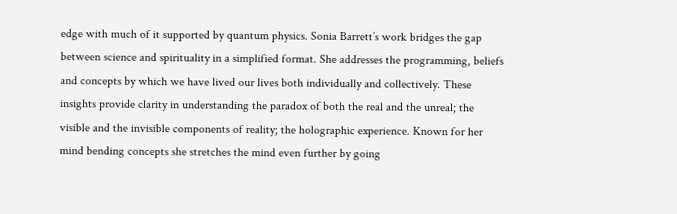edge with much of it supported by quantum physics. Sonia Barrett’s work bridges the gap between science and spirituality in a simplified format. She addresses the programming, beliefs and concepts by which we have lived our lives both individually and collectively. These insights provide clarity in understanding the paradox of both the real and the unreal; the visible and the invisible components of reality; the holographic experience. Known for her mind bending concepts she stretches the mind even further by going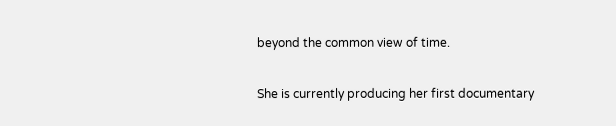beyond the common view of time.

She is currently producing her first documentary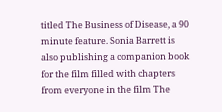titled The Business of Disease, a 90 minute feature. Sonia Barrett is also publishing a companion book for the film filled with chapters from everyone in the film The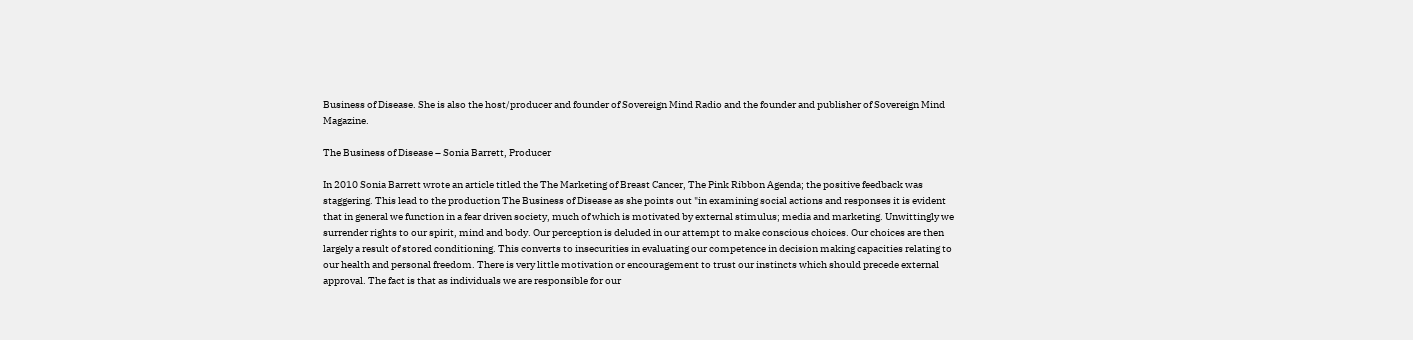Business of Disease. She is also the host/producer and founder of Sovereign Mind Radio and the founder and publisher of Sovereign Mind Magazine.

The Business of Disease – Sonia Barrett, Producer

In 2010 Sonia Barrett wrote an article titled the The Marketing of Breast Cancer, The Pink Ribbon Agenda; the positive feedback was staggering. This lead to the production The Business of Disease as she points out "in examining social actions and responses it is evident that in general we function in a fear driven society, much of which is motivated by external stimulus; media and marketing. Unwittingly we surrender rights to our spirit, mind and body. Our perception is deluded in our attempt to make conscious choices. Our choices are then largely a result of stored conditioning. This converts to insecurities in evaluating our competence in decision making capacities relating to our health and personal freedom. There is very little motivation or encouragement to trust our instincts which should precede external approval. The fact is that as individuals we are responsible for our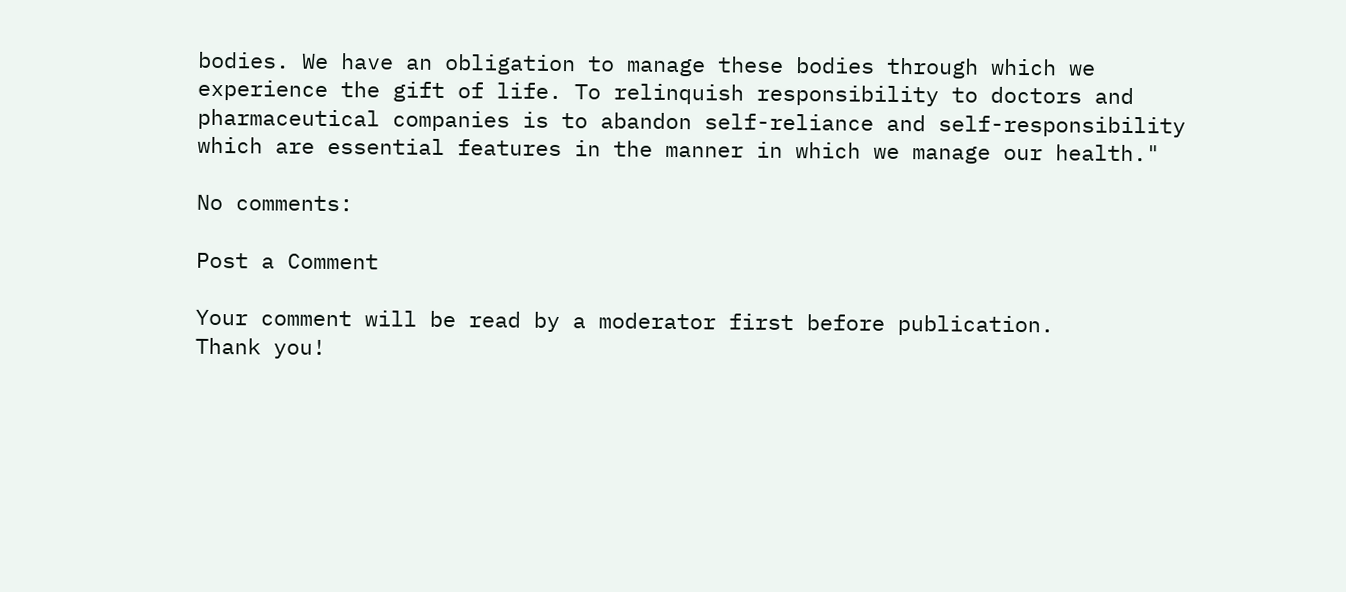bodies. We have an obligation to manage these bodies through which we experience the gift of life. To relinquish responsibility to doctors and pharmaceutical companies is to abandon self-reliance and self-responsibility which are essential features in the manner in which we manage our health."

No comments:

Post a Comment

Your comment will be read by a moderator first before publication.
Thank you!